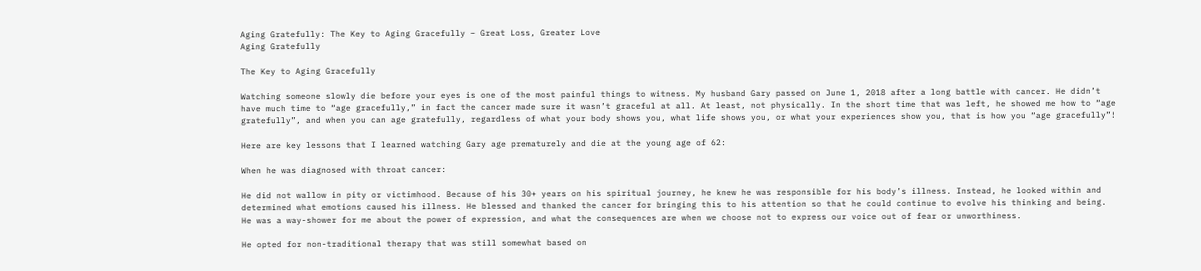Aging Gratefully: The Key to Aging Gracefully – Great Loss, Greater Love
Aging Gratefully

The Key to Aging Gracefully

Watching someone slowly die before your eyes is one of the most painful things to witness. My husband Gary passed on June 1, 2018 after a long battle with cancer. He didn’t have much time to “age gracefully,” in fact the cancer made sure it wasn’t graceful at all. At least, not physically. In the short time that was left, he showed me how to “age gratefully”, and when you can age gratefully, regardless of what your body shows you, what life shows you, or what your experiences show you, that is how you “age gracefully”!

Here are key lessons that I learned watching Gary age prematurely and die at the young age of 62:

When he was diagnosed with throat cancer:

He did not wallow in pity or victimhood. Because of his 30+ years on his spiritual journey, he knew he was responsible for his body’s illness. Instead, he looked within and determined what emotions caused his illness. He blessed and thanked the cancer for bringing this to his attention so that he could continue to evolve his thinking and being. He was a way-shower for me about the power of expression, and what the consequences are when we choose not to express our voice out of fear or unworthiness.

He opted for non-traditional therapy that was still somewhat based on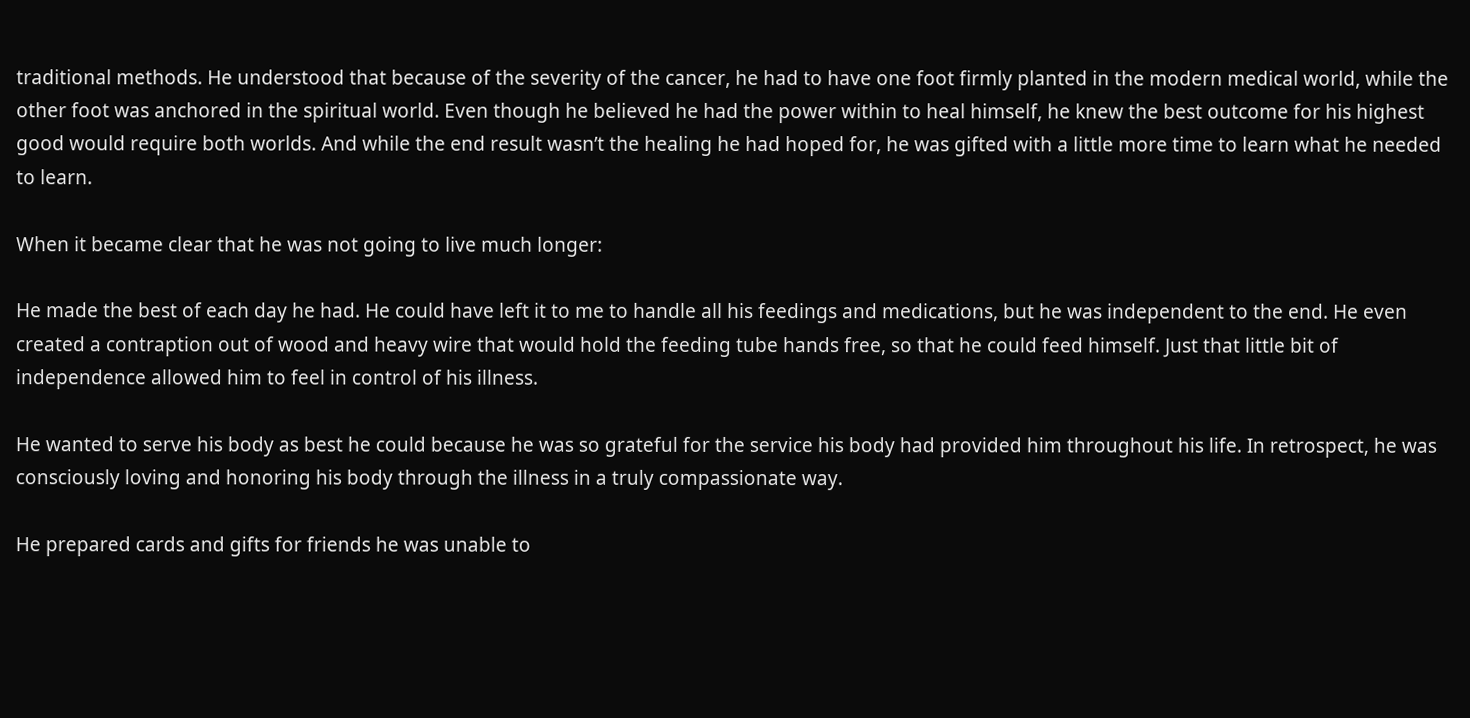traditional methods. He understood that because of the severity of the cancer, he had to have one foot firmly planted in the modern medical world, while the other foot was anchored in the spiritual world. Even though he believed he had the power within to heal himself, he knew the best outcome for his highest good would require both worlds. And while the end result wasn’t the healing he had hoped for, he was gifted with a little more time to learn what he needed to learn.

When it became clear that he was not going to live much longer:

He made the best of each day he had. He could have left it to me to handle all his feedings and medications, but he was independent to the end. He even created a contraption out of wood and heavy wire that would hold the feeding tube hands free, so that he could feed himself. Just that little bit of independence allowed him to feel in control of his illness.

He wanted to serve his body as best he could because he was so grateful for the service his body had provided him throughout his life. In retrospect, he was consciously loving and honoring his body through the illness in a truly compassionate way.

He prepared cards and gifts for friends he was unable to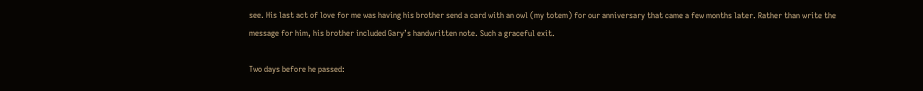see. His last act of love for me was having his brother send a card with an owl (my totem) for our anniversary that came a few months later. Rather than write the message for him, his brother included Gary’s handwritten note. Such a graceful exit.

Two days before he passed: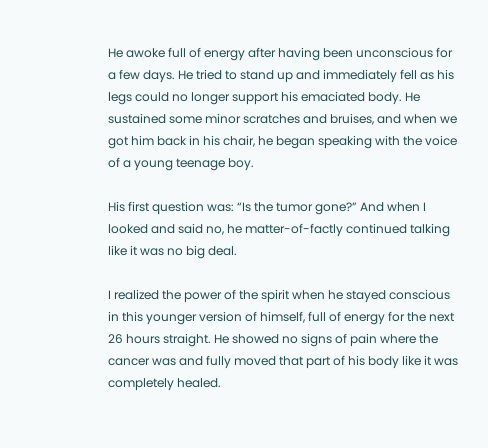He awoke full of energy after having been unconscious for a few days. He tried to stand up and immediately fell as his legs could no longer support his emaciated body. He sustained some minor scratches and bruises, and when we got him back in his chair, he began speaking with the voice of a young teenage boy.

His first question was: “Is the tumor gone?” And when I looked and said no, he matter-of-factly continued talking like it was no big deal.

I realized the power of the spirit when he stayed conscious in this younger version of himself, full of energy for the next 26 hours straight. He showed no signs of pain where the cancer was and fully moved that part of his body like it was completely healed.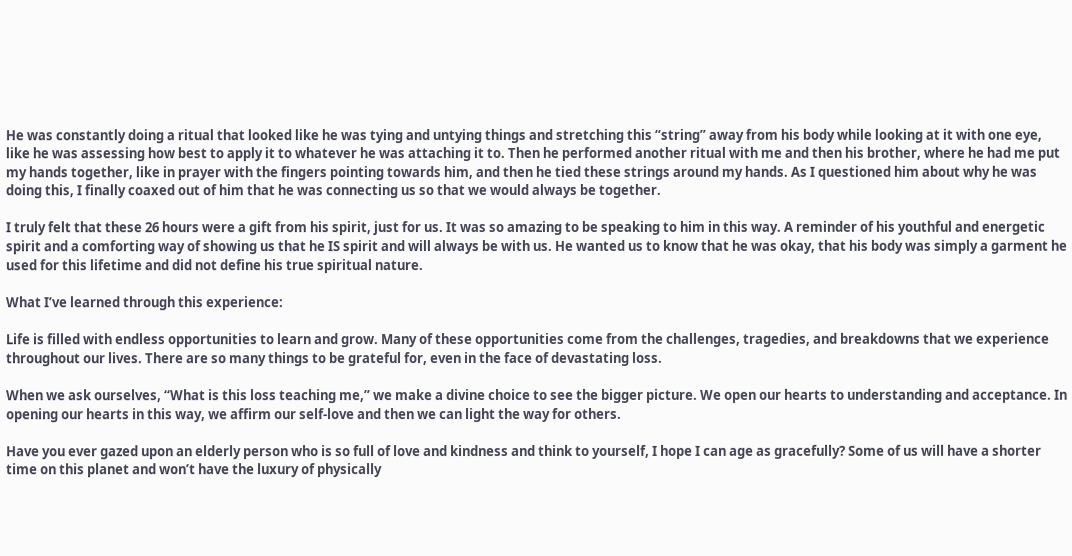He was constantly doing a ritual that looked like he was tying and untying things and stretching this “string” away from his body while looking at it with one eye, like he was assessing how best to apply it to whatever he was attaching it to. Then he performed another ritual with me and then his brother, where he had me put my hands together, like in prayer with the fingers pointing towards him, and then he tied these strings around my hands. As I questioned him about why he was doing this, I finally coaxed out of him that he was connecting us so that we would always be together.

I truly felt that these 26 hours were a gift from his spirit, just for us. It was so amazing to be speaking to him in this way. A reminder of his youthful and energetic spirit and a comforting way of showing us that he IS spirit and will always be with us. He wanted us to know that he was okay, that his body was simply a garment he used for this lifetime and did not define his true spiritual nature.

What I’ve learned through this experience:

Life is filled with endless opportunities to learn and grow. Many of these opportunities come from the challenges, tragedies, and breakdowns that we experience throughout our lives. There are so many things to be grateful for, even in the face of devastating loss.

When we ask ourselves, “What is this loss teaching me,” we make a divine choice to see the bigger picture. We open our hearts to understanding and acceptance. In opening our hearts in this way, we affirm our self-love and then we can light the way for others.

Have you ever gazed upon an elderly person who is so full of love and kindness and think to yourself, I hope I can age as gracefully? Some of us will have a shorter time on this planet and won’t have the luxury of physically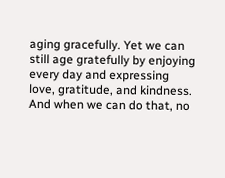aging gracefully. Yet we can still age gratefully by enjoying every day and expressing love, gratitude, and kindness. And when we can do that, no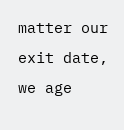matter our exit date, we age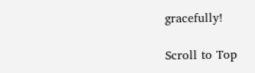gracefully!

Scroll to Top